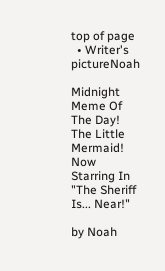top of page
  • Writer's pictureNoah

Midnight Meme Of The Day! The Little Mermaid! Now Starring In "The Sheriff Is... Near!"

by Noah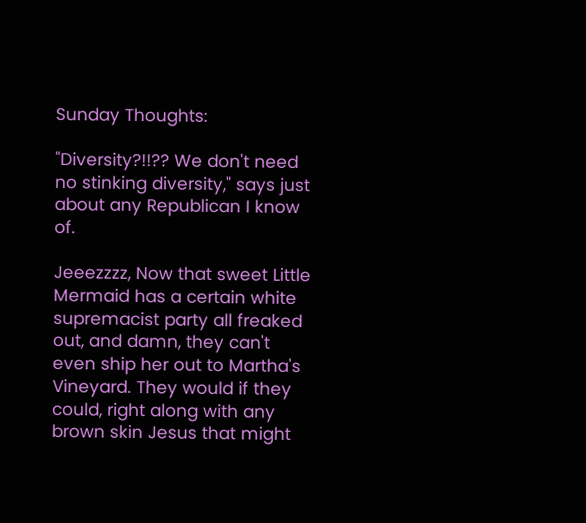Sunday Thoughts:

"Diversity?!!?? We don't need no stinking diversity," says just about any Republican I know of.

Jeeezzzz, Now that sweet Little Mermaid has a certain white supremacist party all freaked out, and damn, they can't even ship her out to Martha's Vineyard. They would if they could, right along with any brown skin Jesus that might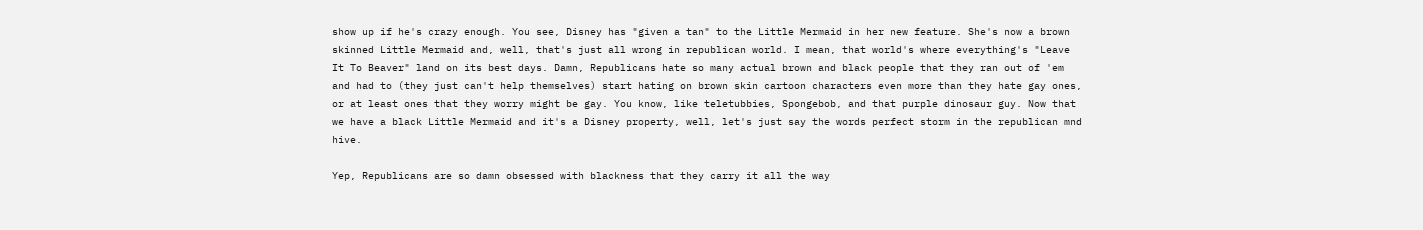show up if he's crazy enough. You see, Disney has "given a tan" to the Little Mermaid in her new feature. She's now a brown skinned Little Mermaid and, well, that's just all wrong in republican world. I mean, that world's where everything's "Leave It To Beaver" land on its best days. Damn, Republicans hate so many actual brown and black people that they ran out of 'em and had to (they just can't help themselves) start hating on brown skin cartoon characters even more than they hate gay ones, or at least ones that they worry might be gay. You know, like teletubbies, Spongebob, and that purple dinosaur guy. Now that we have a black Little Mermaid and it's a Disney property, well, let's just say the words perfect storm in the republican mnd hive.

Yep, Republicans are so damn obsessed with blackness that they carry it all the way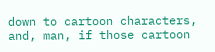down to cartoon characters, and, man, if those cartoon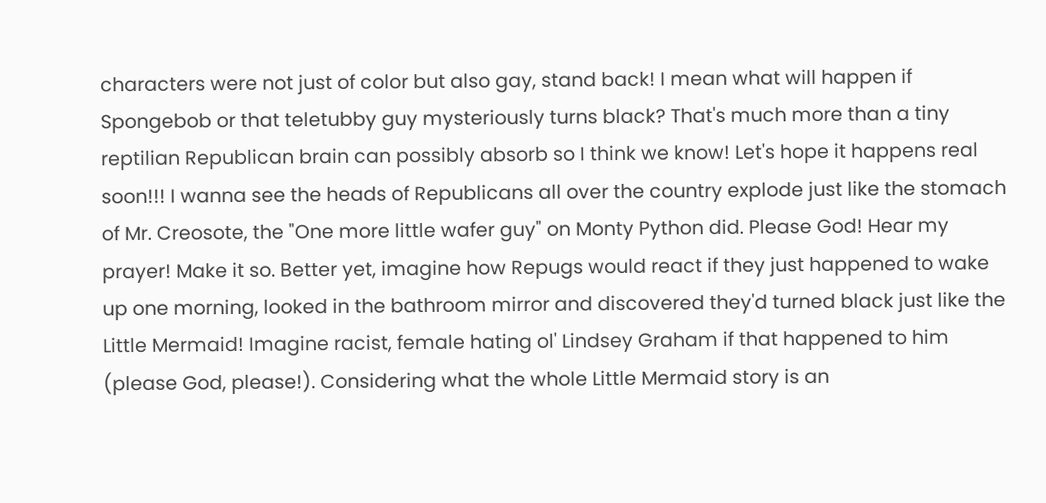characters were not just of color but also gay, stand back! I mean what will happen if Spongebob or that teletubby guy mysteriously turns black? That's much more than a tiny reptilian Republican brain can possibly absorb so I think we know! Let's hope it happens real soon!!! I wanna see the heads of Republicans all over the country explode just like the stomach of Mr. Creosote, the "One more little wafer guy" on Monty Python did. Please God! Hear my prayer! Make it so. Better yet, imagine how Repugs would react if they just happened to wake up one morning, looked in the bathroom mirror and discovered they'd turned black just like the Little Mermaid! Imagine racist, female hating ol' Lindsey Graham if that happened to him (please God, please!). Considering what the whole Little Mermaid story is an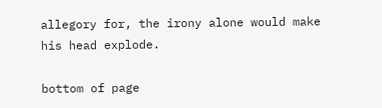allegory for, the irony alone would make his head explode.

bottom of page